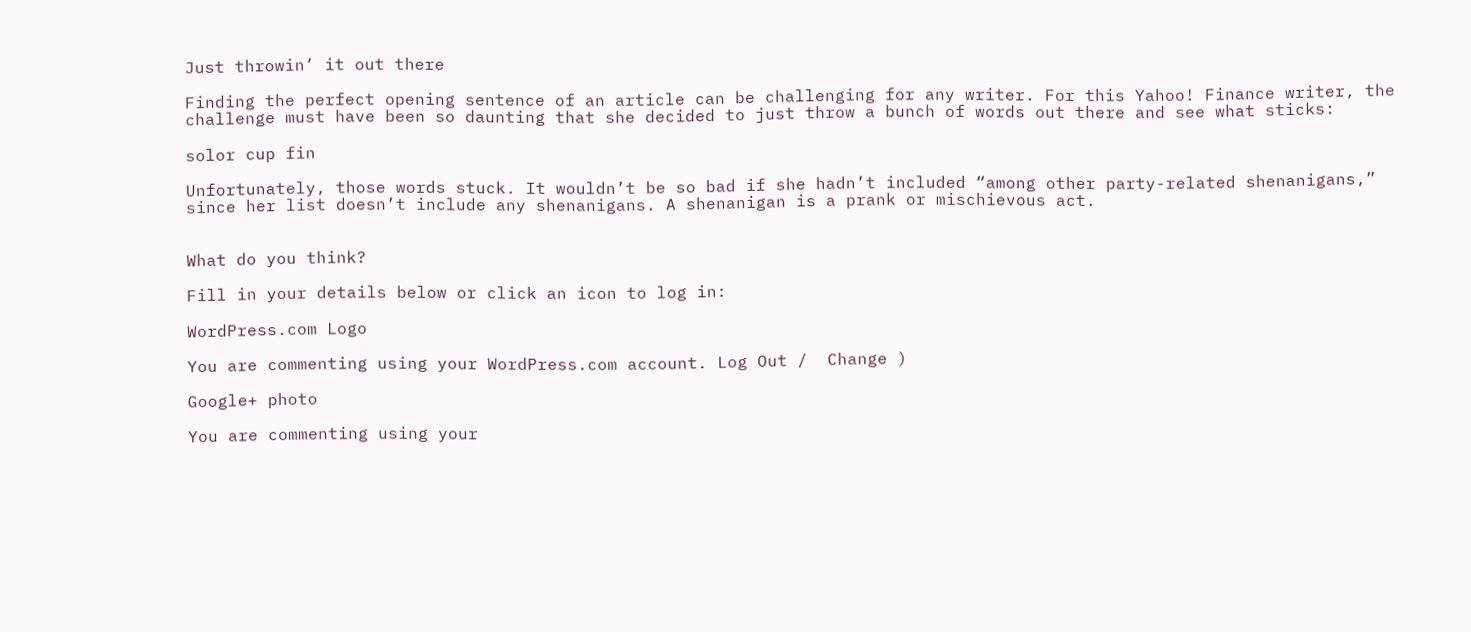Just throwin’ it out there

Finding the perfect opening sentence of an article can be challenging for any writer. For this Yahoo! Finance writer, the challenge must have been so daunting that she decided to just throw a bunch of words out there and see what sticks:

solor cup fin

Unfortunately, those words stuck. It wouldn’t be so bad if she hadn’t included “among other party-related shenanigans,” since her list doesn’t include any shenanigans. A shenanigan is a prank or mischievous act.


What do you think?

Fill in your details below or click an icon to log in:

WordPress.com Logo

You are commenting using your WordPress.com account. Log Out /  Change )

Google+ photo

You are commenting using your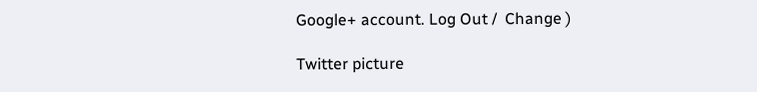Google+ account. Log Out /  Change )

Twitter picture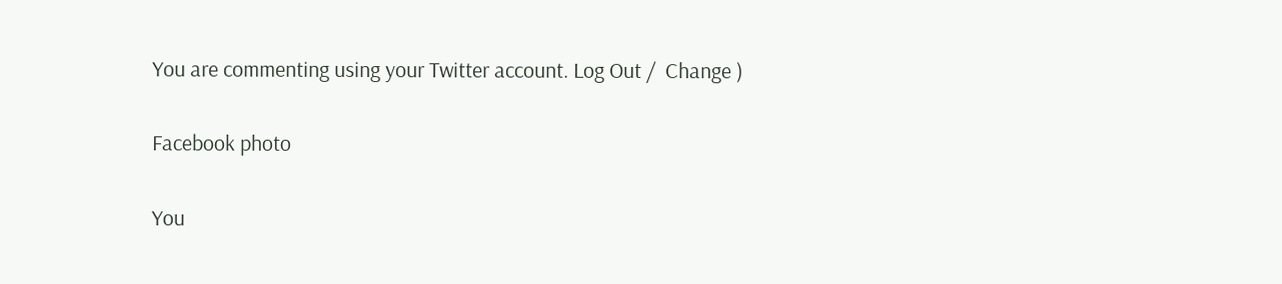You are commenting using your Twitter account. Log Out /  Change )

Facebook photo

You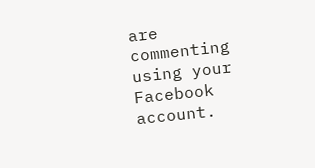are commenting using your Facebook account.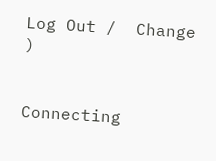Log Out /  Change )


Connecting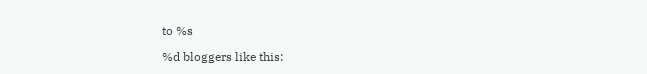to %s

%d bloggers like this: